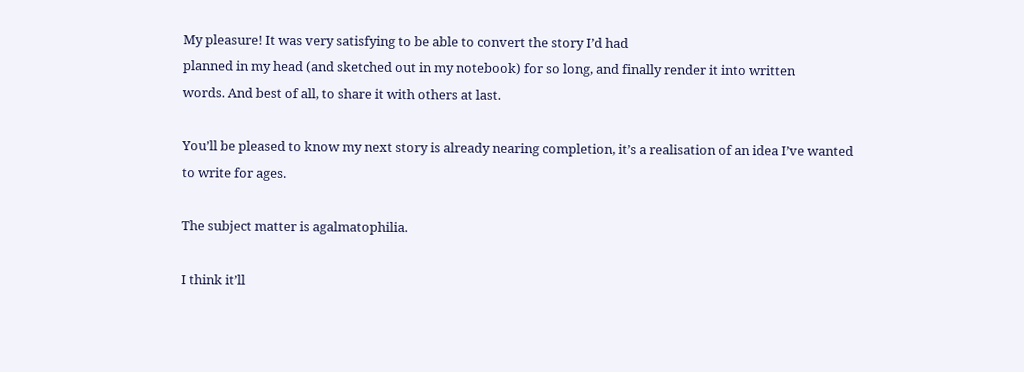My pleasure! It was very satisfying to be able to convert the story I’d had
planned in my head (and sketched out in my notebook) for so long, and finally render it into written
words. And best of all, to share it with others at last.

You’ll be pleased to know my next story is already nearing completion, it’s a realisation of an idea I’ve wanted to write for ages.

The subject matter is agalmatophilia.

I think it’ll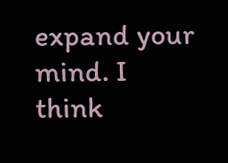expand your mind. I think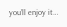you’ll enjoy it…